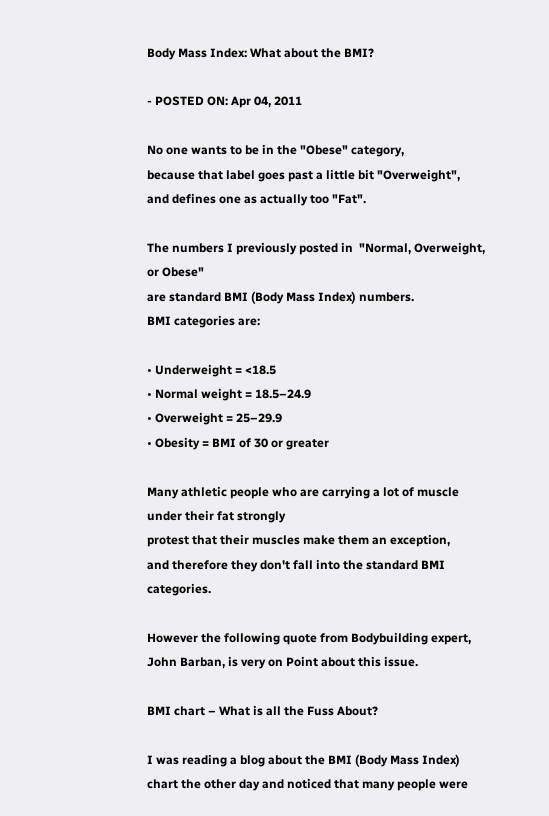Body Mass Index: What about the BMI?

- POSTED ON: Apr 04, 2011

No one wants to be in the "Obese" category,
because that label goes past a little bit "Overweight",
and defines one as actually too "Fat".

The numbers I previously posted in  "Normal, Overweight, or Obese"
are standard BMI (Body Mass Index) numbers.
BMI categories are:

• Underweight = <18.5
• Normal weight = 18.5–24.9
• Overweight = 25–29.9
• Obesity = BMI of 30 or greater

Many athletic people who are carrying a lot of muscle under their fat strongly
protest that their muscles make them an exception,
and therefore they don't fall into the standard BMI categories.

However the following quote from Bodybuilding expert, John Barban, is very on Point about this issue.

BMI chart – What is all the Fuss About?

I was reading a blog about the BMI (Body Mass Index) chart the other day and noticed that many people were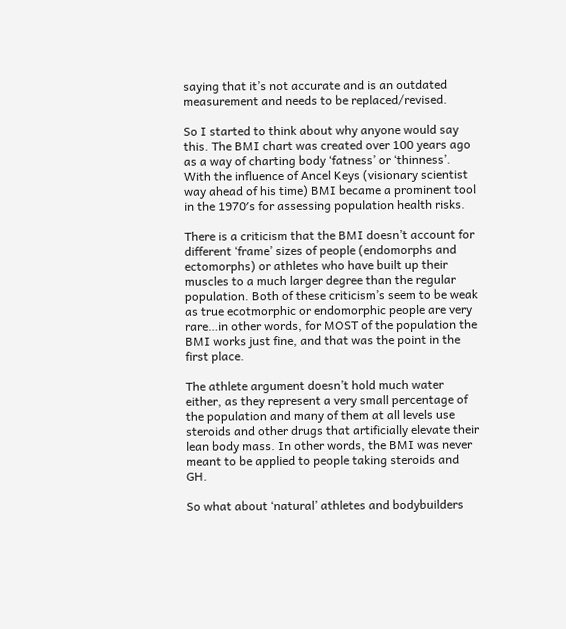saying that it’s not accurate and is an outdated measurement and needs to be replaced/revised.

So I started to think about why anyone would say this. The BMI chart was created over 100 years ago as a way of charting body ‘fatness’ or ‘thinness’. With the influence of Ancel Keys (visionary scientist way ahead of his time) BMI became a prominent tool in the 1970′s for assessing population health risks.

There is a criticism that the BMI doesn’t account for different ‘frame’ sizes of people (endomorphs and ectomorphs) or athletes who have built up their muscles to a much larger degree than the regular population. Both of these criticism’s seem to be weak as true ecotmorphic or endomorphic people are very rare…in other words, for MOST of the population the BMI works just fine, and that was the point in the first place.

The athlete argument doesn’t hold much water either, as they represent a very small percentage of the population and many of them at all levels use steroids and other drugs that artificially elevate their lean body mass. In other words, the BMI was never meant to be applied to people taking steroids and GH.

So what about ‘natural’ athletes and bodybuilders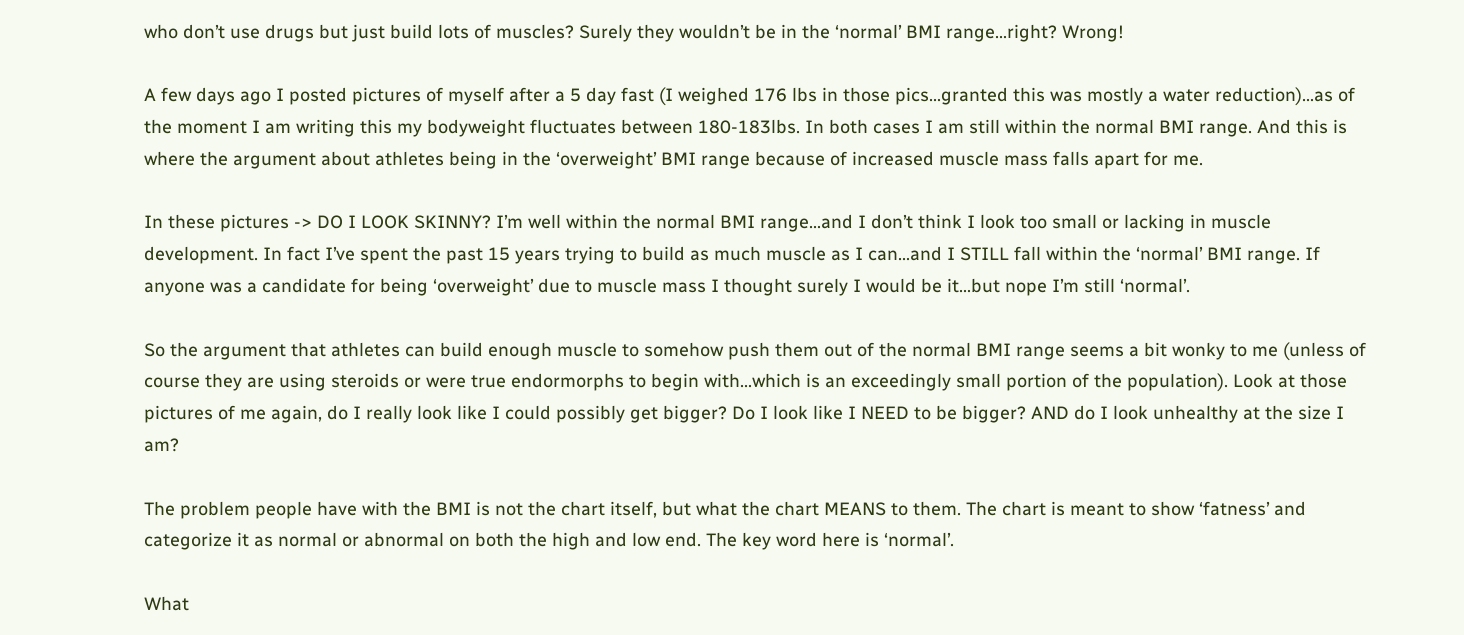who don’t use drugs but just build lots of muscles? Surely they wouldn’t be in the ‘normal’ BMI range…right? Wrong!

A few days ago I posted pictures of myself after a 5 day fast (I weighed 176 lbs in those pics…granted this was mostly a water reduction)…as of the moment I am writing this my bodyweight fluctuates between 180-183lbs. In both cases I am still within the normal BMI range. And this is where the argument about athletes being in the ‘overweight’ BMI range because of increased muscle mass falls apart for me.

In these pictures -> DO I LOOK SKINNY? I’m well within the normal BMI range…and I don’t think I look too small or lacking in muscle development. In fact I’ve spent the past 15 years trying to build as much muscle as I can…and I STILL fall within the ‘normal’ BMI range. If anyone was a candidate for being ‘overweight’ due to muscle mass I thought surely I would be it…but nope I’m still ‘normal’.

So the argument that athletes can build enough muscle to somehow push them out of the normal BMI range seems a bit wonky to me (unless of course they are using steroids or were true endormorphs to begin with…which is an exceedingly small portion of the population). Look at those pictures of me again, do I really look like I could possibly get bigger? Do I look like I NEED to be bigger? AND do I look unhealthy at the size I am?

The problem people have with the BMI is not the chart itself, but what the chart MEANS to them. The chart is meant to show ‘fatness’ and categorize it as normal or abnormal on both the high and low end. The key word here is ‘normal’.

What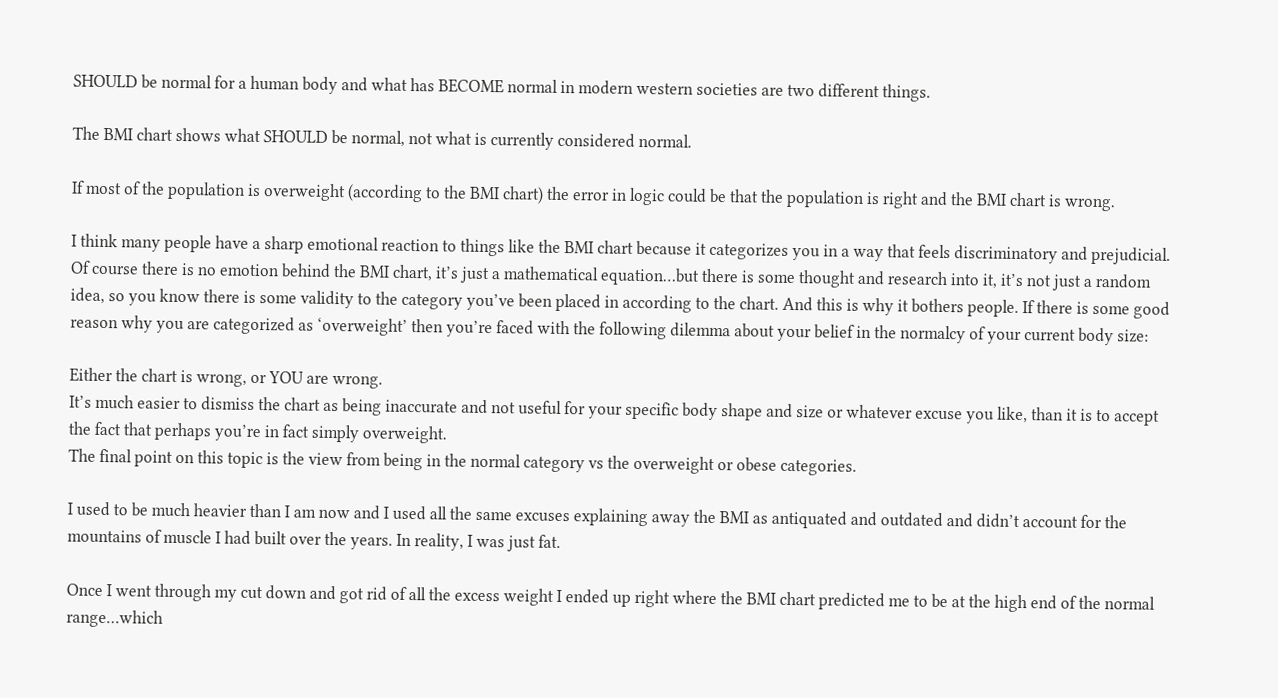SHOULD be normal for a human body and what has BECOME normal in modern western societies are two different things.

The BMI chart shows what SHOULD be normal, not what is currently considered normal.

If most of the population is overweight (according to the BMI chart) the error in logic could be that the population is right and the BMI chart is wrong.

I think many people have a sharp emotional reaction to things like the BMI chart because it categorizes you in a way that feels discriminatory and prejudicial. Of course there is no emotion behind the BMI chart, it’s just a mathematical equation…but there is some thought and research into it, it’s not just a random idea, so you know there is some validity to the category you’ve been placed in according to the chart. And this is why it bothers people. If there is some good reason why you are categorized as ‘overweight’ then you’re faced with the following dilemma about your belief in the normalcy of your current body size:

Either the chart is wrong, or YOU are wrong.
It’s much easier to dismiss the chart as being inaccurate and not useful for your specific body shape and size or whatever excuse you like, than it is to accept the fact that perhaps you’re in fact simply overweight.
The final point on this topic is the view from being in the normal category vs the overweight or obese categories.

I used to be much heavier than I am now and I used all the same excuses explaining away the BMI as antiquated and outdated and didn’t account for the mountains of muscle I had built over the years. In reality, I was just fat.

Once I went through my cut down and got rid of all the excess weight I ended up right where the BMI chart predicted me to be at the high end of the normal range…which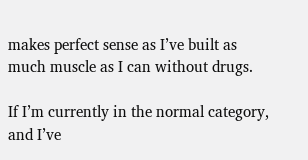makes perfect sense as I’ve built as much muscle as I can without drugs.

If I’m currently in the normal category, and I’ve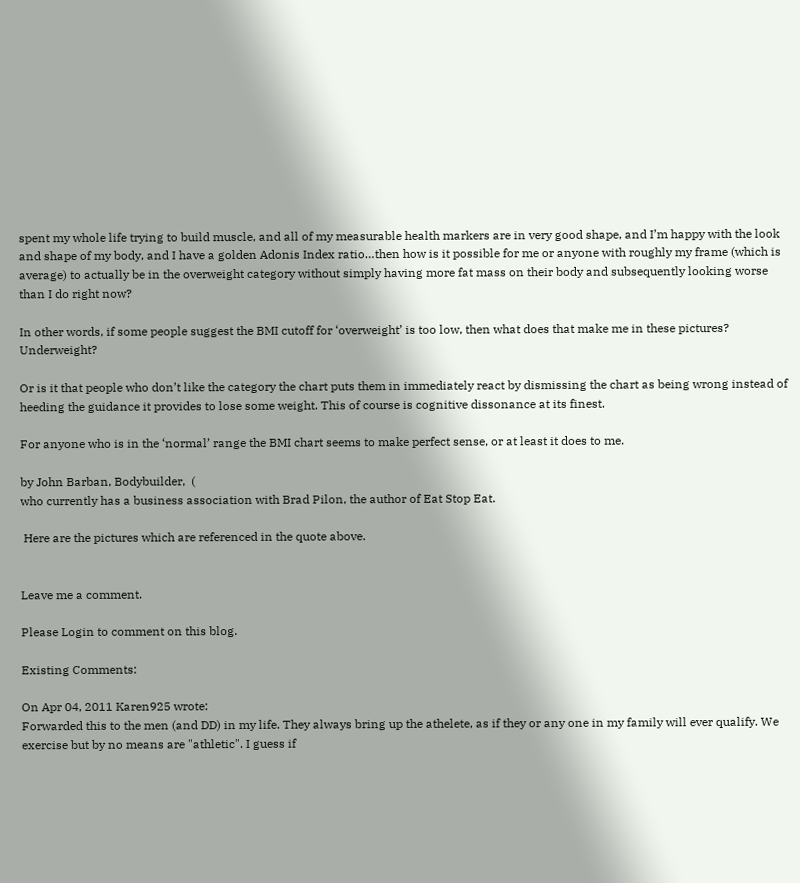spent my whole life trying to build muscle, and all of my measurable health markers are in very good shape, and I’m happy with the look and shape of my body, and I have a golden Adonis Index ratio…then how is it possible for me or anyone with roughly my frame (which is average) to actually be in the overweight category without simply having more fat mass on their body and subsequently looking worse than I do right now?

In other words, if some people suggest the BMI cutoff for ‘overweight’ is too low, then what does that make me in these pictures? Underweight?

Or is it that people who don’t like the category the chart puts them in immediately react by dismissing the chart as being wrong instead of heeding the guidance it provides to lose some weight. This of course is cognitive dissonance at its finest.

For anyone who is in the ‘normal’ range the BMI chart seems to make perfect sense, or at least it does to me.

by John Barban, Bodybuilder,  (
who currently has a business association with Brad Pilon, the author of Eat Stop Eat.

 Here are the pictures which are referenced in the quote above.


Leave me a comment.

Please Login to comment on this blog.

Existing Comments:

On Apr 04, 2011 Karen925 wrote:
Forwarded this to the men (and DD) in my life. They always bring up the athelete, as if they or any one in my family will ever qualify. We exercise but by no means are "athletic". I guess if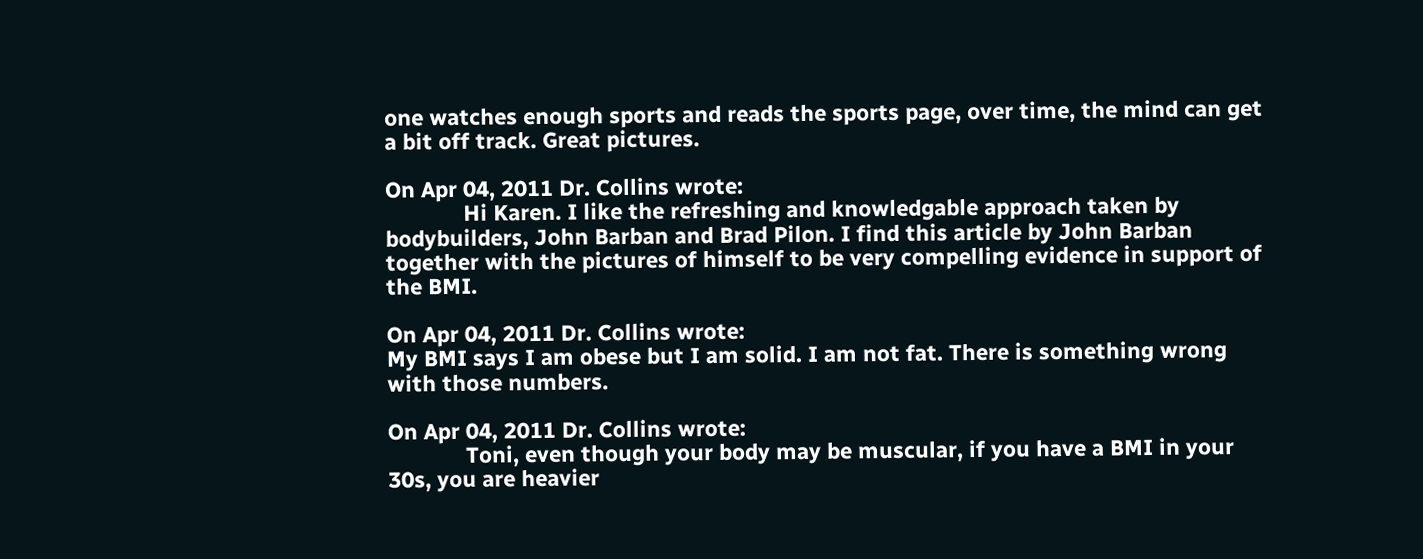one watches enough sports and reads the sports page, over time, the mind can get a bit off track. Great pictures.

On Apr 04, 2011 Dr. Collins wrote:
             Hi Karen. I like the refreshing and knowledgable approach taken by bodybuilders, John Barban and Brad Pilon. I find this article by John Barban together with the pictures of himself to be very compelling evidence in support of the BMI.

On Apr 04, 2011 Dr. Collins wrote:
My BMI says I am obese but I am solid. I am not fat. There is something wrong with those numbers.

On Apr 04, 2011 Dr. Collins wrote:
             Toni, even though your body may be muscular, if you have a BMI in your 30s, you are heavier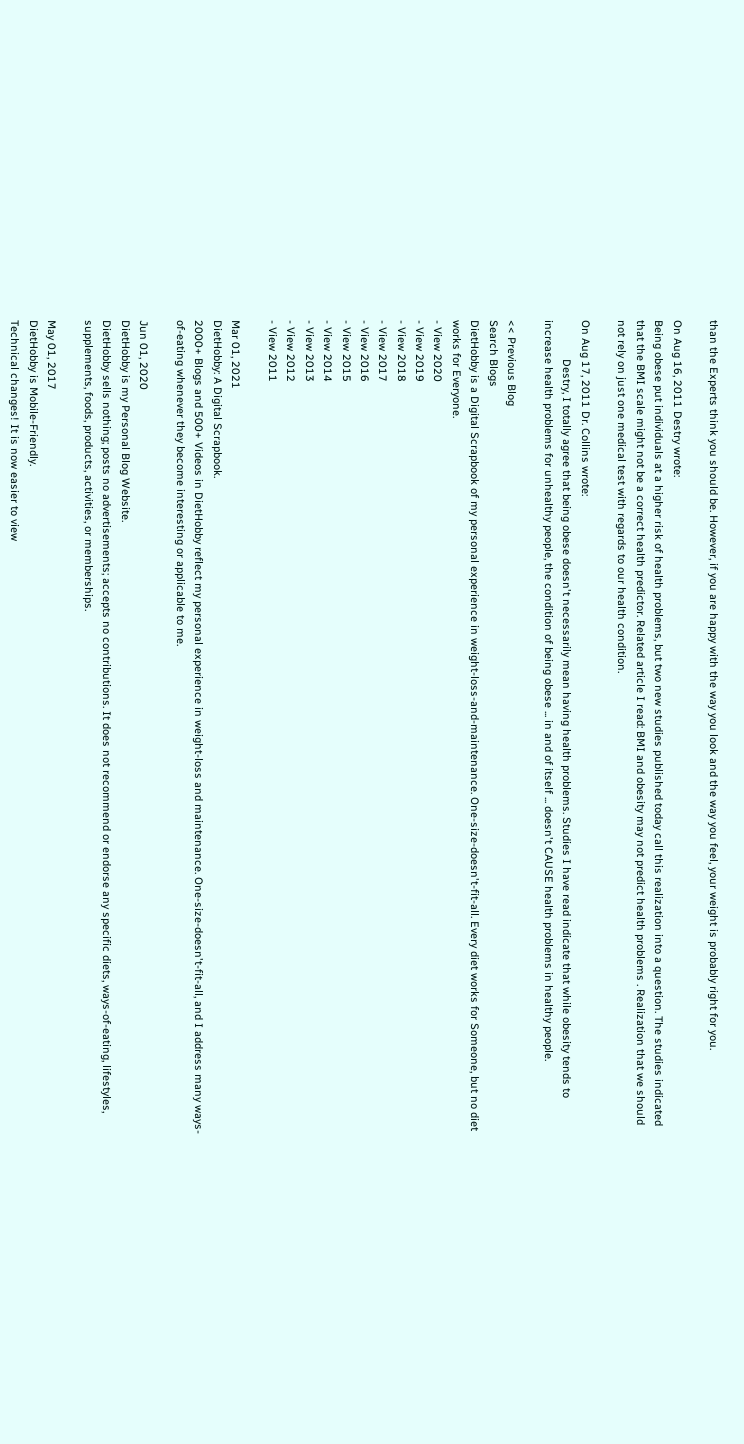than the Experts think you should be. However, if you are happy with the way you look and the way you feel, your weight is probably right for you.

On Aug 16, 2011 Destry wrote:
Being obese put individuals at a higher risk of health problems, but two new studies published today call this realization into a question. The studies indicated that the BMI scale might not be a correct health predictor. Related article I read: BMI and obesity may not predict health problems . Realization that we should not rely on just one medical test with regards to our health condition.

On Aug 17, 2011 Dr. Collins wrote:
             Destry, I totally agree that being obese doesn't necessarily mean having health problems. Studies I have read indicate that while obesity tends to increase health problems for unhealthy people, the condition of being obese ... in and of itself ... doesn't CAUSE health problems in healthy people.

<< Previous Blog
Search Blogs
DietHobby is a Digital Scrapbook of my personal experience in weight-loss-and-maintenance. One-size-doesn't-fit-all. Every diet works for Someone, but no diet works for Everyone.
- View 2020
- View 2019
- View 2018
- View 2017
- View 2016
- View 2015
- View 2014
- View 2013
- View 2012
- View 2011

Mar 01, 2021
DietHobby: A Digital Scrapbook.
2000+ Blogs and 500+ Videos in DietHobby reflect my personal experience in weight-loss and maintenance. One-size-doesn't-fit-all, and I address many ways-of-eating whenever they become interesting or applicable to me.

Jun 01, 2020
DietHobby is my Personal Blog Website.
DietHobby sells nothing; posts no advertisements; accepts no contributions. It does not recommend or endorse any specific diets, ways-of-eating, lifestyles, supplements, foods, products, activities, or memberships.

May 01, 2017
DietHobby is Mobile-Friendly.
Technical changes! It is now easier to view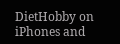DietHobby on iPhones and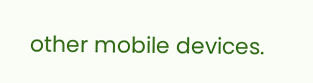other mobile devices.